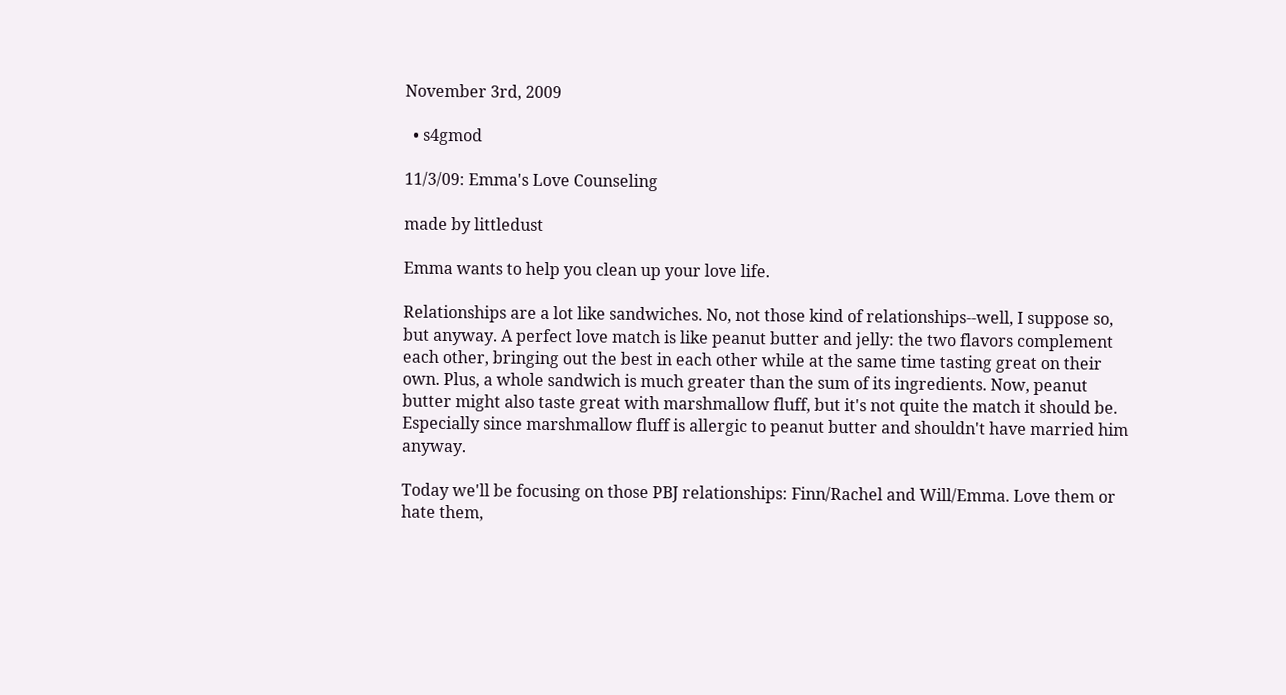November 3rd, 2009

  • s4gmod

11/3/09: Emma's Love Counseling

made by littledust

Emma wants to help you clean up your love life.

Relationships are a lot like sandwiches. No, not those kind of relationships--well, I suppose so, but anyway. A perfect love match is like peanut butter and jelly: the two flavors complement each other, bringing out the best in each other while at the same time tasting great on their own. Plus, a whole sandwich is much greater than the sum of its ingredients. Now, peanut butter might also taste great with marshmallow fluff, but it's not quite the match it should be. Especially since marshmallow fluff is allergic to peanut butter and shouldn't have married him anyway.

Today we'll be focusing on those PBJ relationships: Finn/Rachel and Will/Emma. Love them or hate them,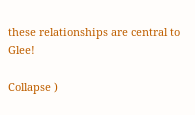these relationships are central to Glee!

Collapse )